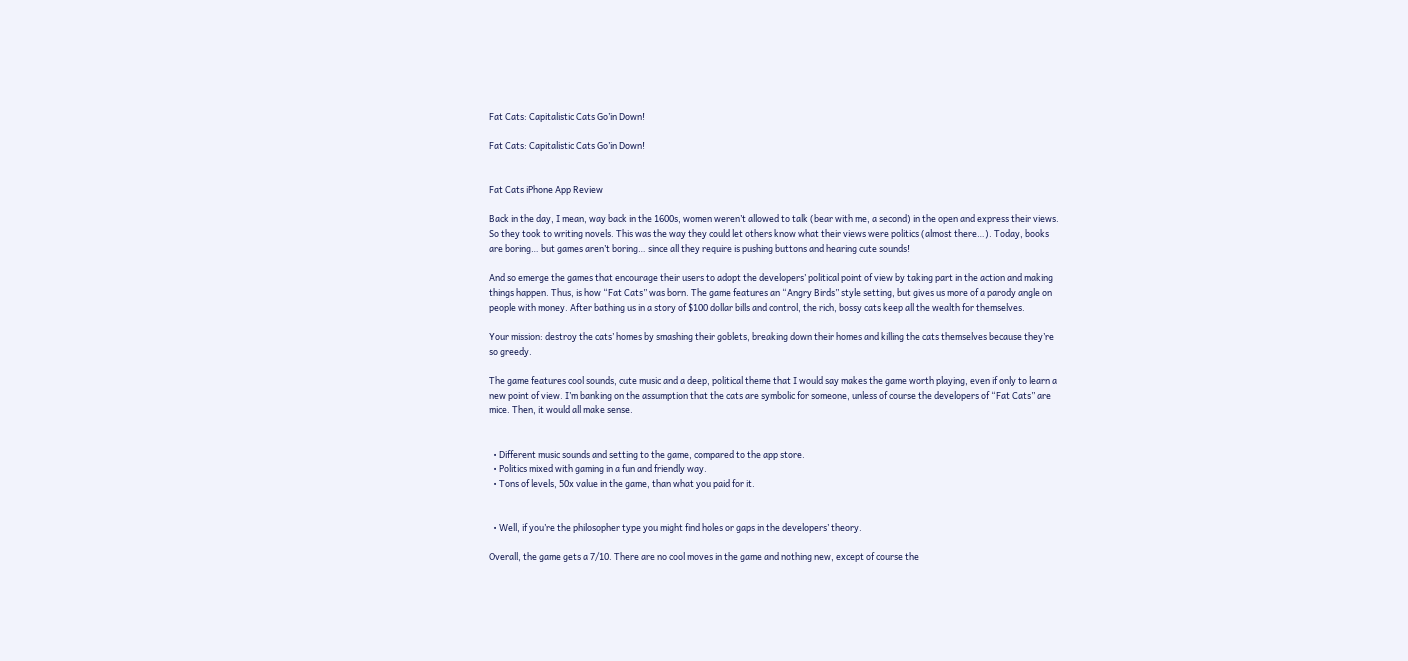Fat Cats: Capitalistic Cats Go’in Down!

Fat Cats: Capitalistic Cats Go’in Down!


Fat Cats iPhone App Review

Back in the day, I mean, way back in the 1600s, women weren’t allowed to talk (bear with me, a second) in the open and express their views. So they took to writing novels. This was the way they could let others know what their views were politics (almost there…). Today, books are boring… but games aren’t boring… since all they require is pushing buttons and hearing cute sounds!

And so emerge the games that encourage their users to adopt the developers’ political point of view by taking part in the action and making things happen. Thus, is how “Fat Cats” was born. The game features an “Angry Birds” style setting, but gives us more of a parody angle on people with money. After bathing us in a story of $100 dollar bills and control, the rich, bossy cats keep all the wealth for themselves.

Your mission: destroy the cats’ homes by smashing their goblets, breaking down their homes and killing the cats themselves because they’re so greedy.

The game features cool sounds, cute music and a deep, political theme that I would say makes the game worth playing, even if only to learn a new point of view. I’m banking on the assumption that the cats are symbolic for someone, unless of course the developers of “Fat Cats” are mice. Then, it would all make sense.


  • Different music sounds and setting to the game, compared to the app store.
  • Politics mixed with gaming in a fun and friendly way.
  • Tons of levels, 50x value in the game, than what you paid for it.


  • Well, if you’re the philosopher type you might find holes or gaps in the developers’ theory.

Overall, the game gets a 7/10. There are no cool moves in the game and nothing new, except of course the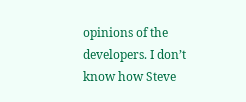opinions of the developers. I don’t know how Steve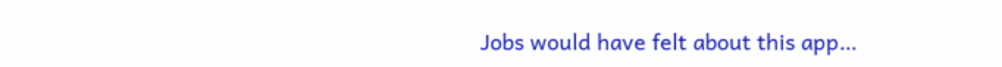Jobs would have felt about this app…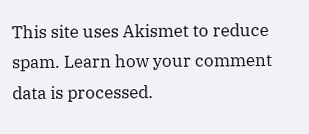This site uses Akismet to reduce spam. Learn how your comment data is processed.